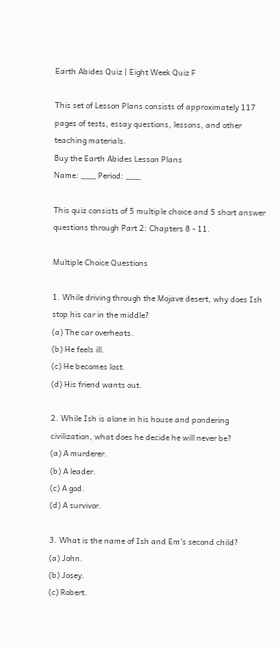Earth Abides Quiz | Eight Week Quiz F

This set of Lesson Plans consists of approximately 117 pages of tests, essay questions, lessons, and other teaching materials.
Buy the Earth Abides Lesson Plans
Name: ___ Period: ___

This quiz consists of 5 multiple choice and 5 short answer questions through Part 2: Chapters 8 - 11.

Multiple Choice Questions

1. While driving through the Mojave desert, why does Ish stop his car in the middle?
(a) The car overheats.
(b) He feels ill.
(c) He becomes lost.
(d) His friend wants out.

2. While Ish is alone in his house and pondering civilization, what does he decide he will never be?
(a) A murderer.
(b) A leader.
(c) A god.
(d) A survivor.

3. What is the name of Ish and Em's second child?
(a) John.
(b) Josey.
(c) Robert.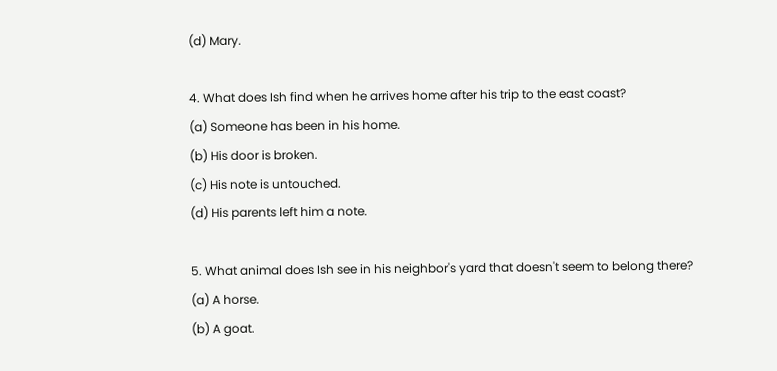(d) Mary.

4. What does Ish find when he arrives home after his trip to the east coast?
(a) Someone has been in his home.
(b) His door is broken.
(c) His note is untouched.
(d) His parents left him a note.

5. What animal does Ish see in his neighbor's yard that doesn't seem to belong there?
(a) A horse.
(b) A goat.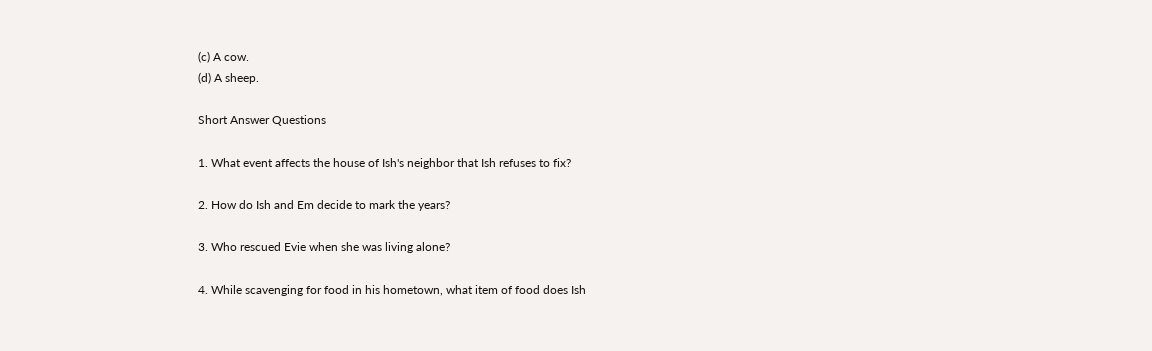(c) A cow.
(d) A sheep.

Short Answer Questions

1. What event affects the house of Ish's neighbor that Ish refuses to fix?

2. How do Ish and Em decide to mark the years?

3. Who rescued Evie when she was living alone?

4. While scavenging for food in his hometown, what item of food does Ish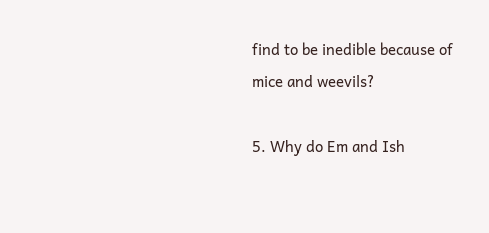find to be inedible because of mice and weevils?

5. Why do Em and Ish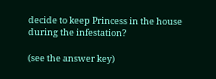decide to keep Princess in the house during the infestation?

(see the answer key)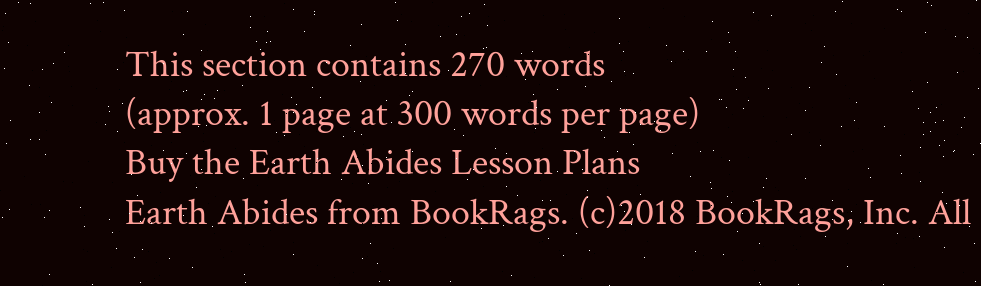This section contains 270 words
(approx. 1 page at 300 words per page)
Buy the Earth Abides Lesson Plans
Earth Abides from BookRags. (c)2018 BookRags, Inc. All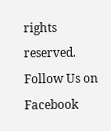rights reserved.
Follow Us on Facebook